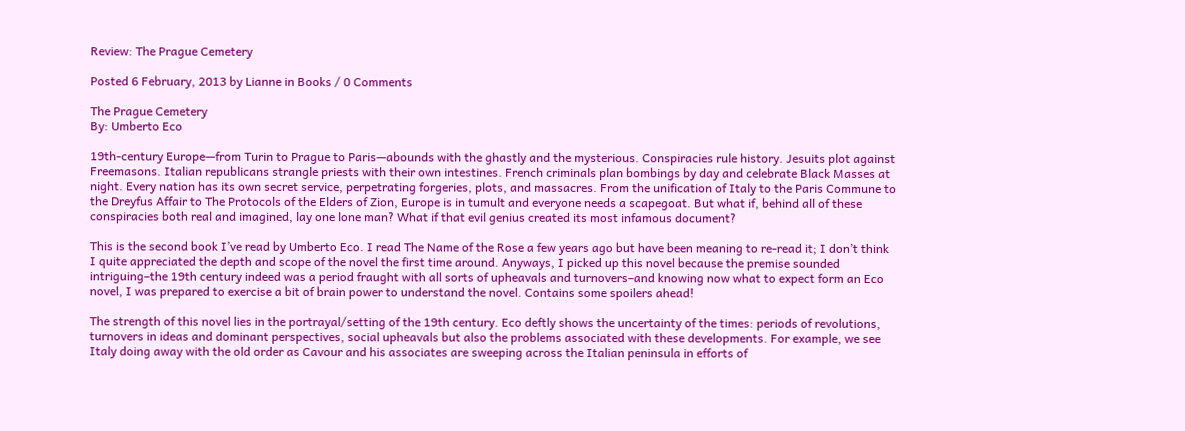Review: The Prague Cemetery

Posted 6 February, 2013 by Lianne in Books / 0 Comments

The Prague Cemetery
By: Umberto Eco

19th-century Europe—from Turin to Prague to Paris—abounds with the ghastly and the mysterious. Conspiracies rule history. Jesuits plot against Freemasons. Italian republicans strangle priests with their own intestines. French criminals plan bombings by day and celebrate Black Masses at night. Every nation has its own secret service, perpetrating forgeries, plots, and massacres. From the unification of Italy to the Paris Commune to the Dreyfus Affair to The Protocols of the Elders of Zion, Europe is in tumult and everyone needs a scapegoat. But what if, behind all of these conspiracies both real and imagined, lay one lone man? What if that evil genius created its most infamous document?

This is the second book I’ve read by Umberto Eco. I read The Name of the Rose a few years ago but have been meaning to re-read it; I don’t think I quite appreciated the depth and scope of the novel the first time around. Anyways, I picked up this novel because the premise sounded intriguing–the 19th century indeed was a period fraught with all sorts of upheavals and turnovers–and knowing now what to expect form an Eco novel, I was prepared to exercise a bit of brain power to understand the novel. Contains some spoilers ahead!

The strength of this novel lies in the portrayal/setting of the 19th century. Eco deftly shows the uncertainty of the times: periods of revolutions, turnovers in ideas and dominant perspectives, social upheavals but also the problems associated with these developments. For example, we see Italy doing away with the old order as Cavour and his associates are sweeping across the Italian peninsula in efforts of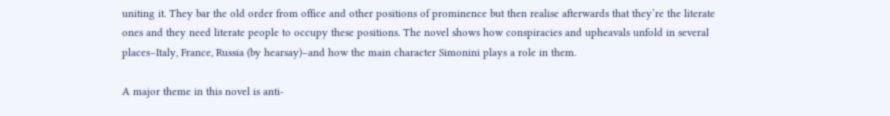uniting it. They bar the old order from office and other positions of prominence but then realise afterwards that they’re the literate ones and they need literate people to occupy these positions. The novel shows how conspiracies and upheavals unfold in several places–Italy, France, Russia (by hearsay)–and how the main character Simonini plays a role in them.

A major theme in this novel is anti-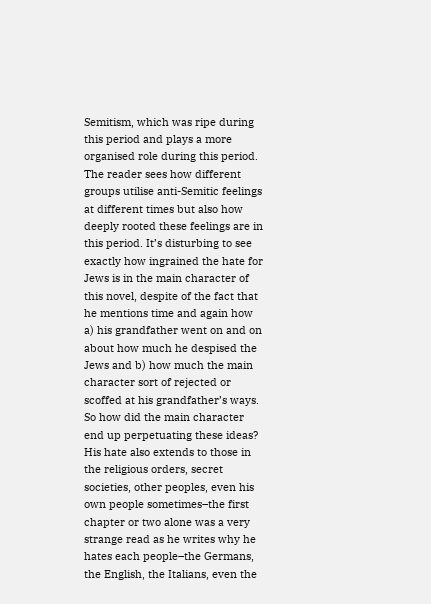Semitism, which was ripe during this period and plays a more organised role during this period. The reader sees how different groups utilise anti-Semitic feelings at different times but also how deeply rooted these feelings are in this period. It’s disturbing to see exactly how ingrained the hate for Jews is in the main character of this novel, despite of the fact that he mentions time and again how a) his grandfather went on and on about how much he despised the Jews and b) how much the main character sort of rejected or scoffed at his grandfather’s ways. So how did the main character end up perpetuating these ideas? His hate also extends to those in the religious orders, secret societies, other peoples, even his own people sometimes–the first chapter or two alone was a very strange read as he writes why he hates each people–the Germans, the English, the Italians, even the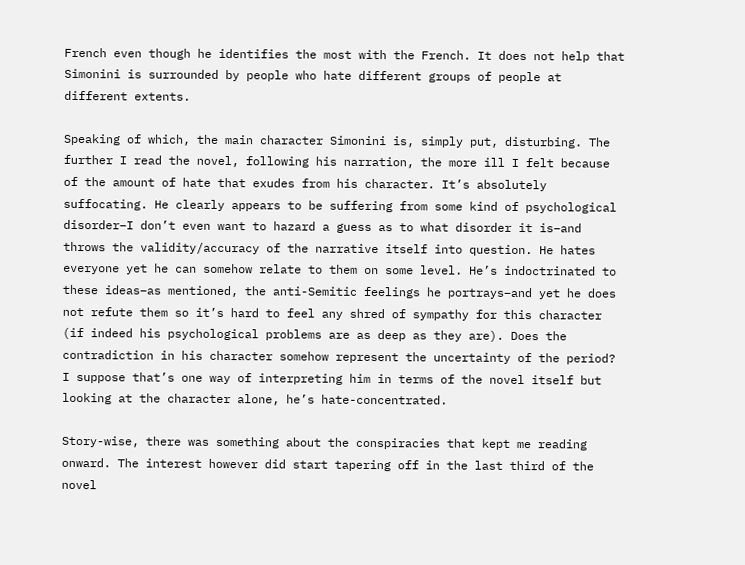French even though he identifies the most with the French. It does not help that Simonini is surrounded by people who hate different groups of people at different extents.

Speaking of which, the main character Simonini is, simply put, disturbing. The further I read the novel, following his narration, the more ill I felt because of the amount of hate that exudes from his character. It’s absolutely suffocating. He clearly appears to be suffering from some kind of psychological disorder–I don’t even want to hazard a guess as to what disorder it is–and throws the validity/accuracy of the narrative itself into question. He hates everyone yet he can somehow relate to them on some level. He’s indoctrinated to these ideas–as mentioned, the anti-Semitic feelings he portrays–and yet he does not refute them so it’s hard to feel any shred of sympathy for this character (if indeed his psychological problems are as deep as they are). Does the contradiction in his character somehow represent the uncertainty of the period? I suppose that’s one way of interpreting him in terms of the novel itself but looking at the character alone, he’s hate-concentrated.

Story-wise, there was something about the conspiracies that kept me reading onward. The interest however did start tapering off in the last third of the novel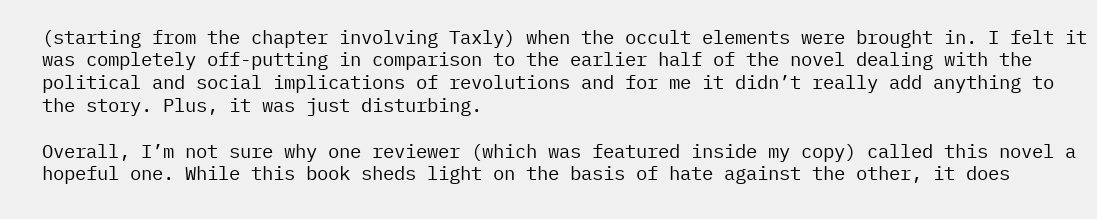(starting from the chapter involving Taxly) when the occult elements were brought in. I felt it was completely off-putting in comparison to the earlier half of the novel dealing with the political and social implications of revolutions and for me it didn’t really add anything to the story. Plus, it was just disturbing.

Overall, I’m not sure why one reviewer (which was featured inside my copy) called this novel a hopeful one. While this book sheds light on the basis of hate against the other, it does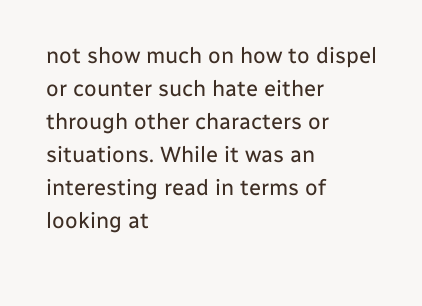not show much on how to dispel or counter such hate either through other characters or situations. While it was an interesting read in terms of looking at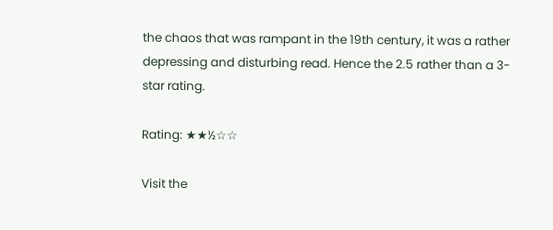the chaos that was rampant in the 19th century, it was a rather depressing and disturbing read. Hence the 2.5 rather than a 3-star rating.

Rating: ★★½☆☆

Visit the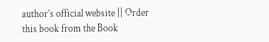author’s official website || Order this book from the Book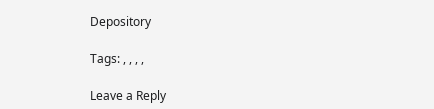Depository

Tags: , , , ,

Leave a Reply